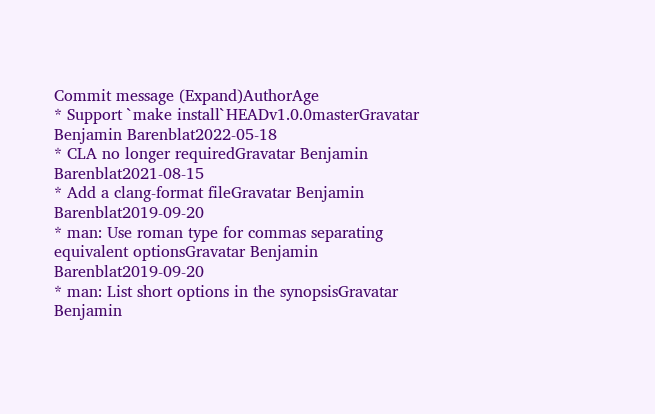Commit message (Expand)AuthorAge
* Support `make install`HEADv1.0.0masterGravatar Benjamin Barenblat2022-05-18
* CLA no longer requiredGravatar Benjamin Barenblat2021-08-15
* Add a clang-format fileGravatar Benjamin Barenblat2019-09-20
* man: Use roman type for commas separating equivalent optionsGravatar Benjamin Barenblat2019-09-20
* man: List short options in the synopsisGravatar Benjamin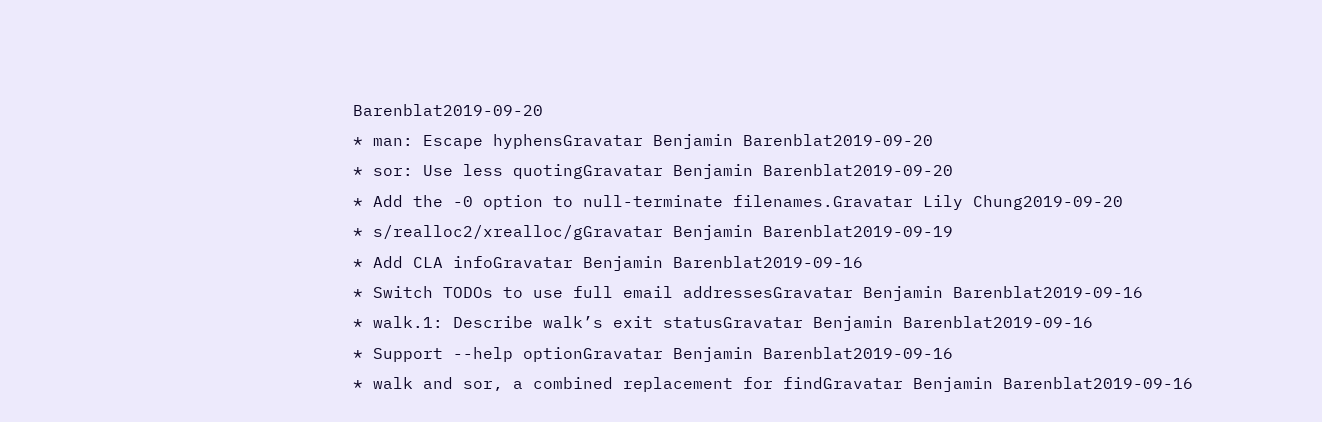Barenblat2019-09-20
* man: Escape hyphensGravatar Benjamin Barenblat2019-09-20
* sor: Use less quotingGravatar Benjamin Barenblat2019-09-20
* Add the -0 option to null-terminate filenames.Gravatar Lily Chung2019-09-20
* s/realloc2/xrealloc/gGravatar Benjamin Barenblat2019-09-19
* Add CLA infoGravatar Benjamin Barenblat2019-09-16
* Switch TODOs to use full email addressesGravatar Benjamin Barenblat2019-09-16
* walk.1: Describe walk’s exit statusGravatar Benjamin Barenblat2019-09-16
* Support --help optionGravatar Benjamin Barenblat2019-09-16
* walk and sor, a combined replacement for findGravatar Benjamin Barenblat2019-09-16